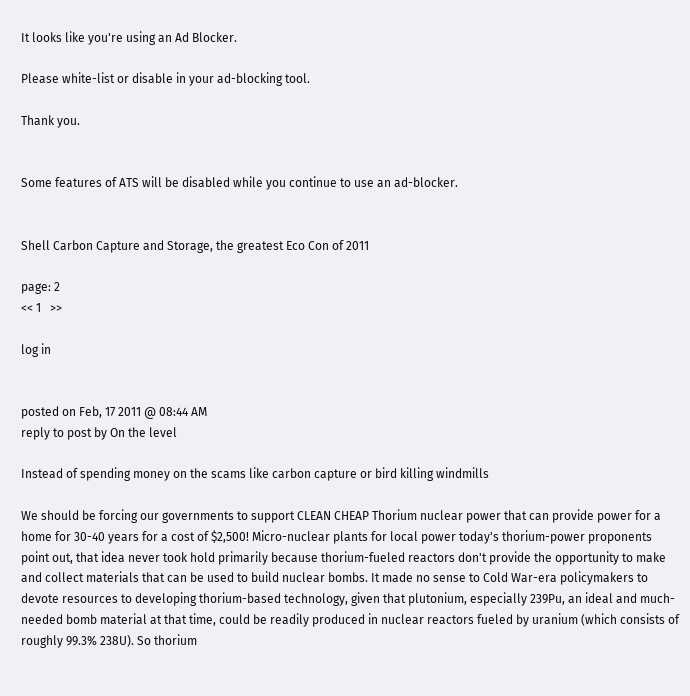It looks like you're using an Ad Blocker.

Please white-list or disable in your ad-blocking tool.

Thank you.


Some features of ATS will be disabled while you continue to use an ad-blocker.


Shell Carbon Capture and Storage, the greatest Eco Con of 2011

page: 2
<< 1   >>

log in


posted on Feb, 17 2011 @ 08:44 AM
reply to post by On the level

Instead of spending money on the scams like carbon capture or bird killing windmills

We should be forcing our governments to support CLEAN CHEAP Thorium nuclear power that can provide power for a home for 30-40 years for a cost of $2,500! Micro-nuclear plants for local power today's thorium-power proponents point out, that idea never took hold primarily because thorium-fueled reactors don't provide the opportunity to make and collect materials that can be used to build nuclear bombs. It made no sense to Cold War-era policymakers to devote resources to developing thorium-based technology, given that plutonium, especially 239Pu, an ideal and much-needed bomb material at that time, could be readily produced in nuclear reactors fueled by uranium (which consists of roughly 99.3% 238U). So thorium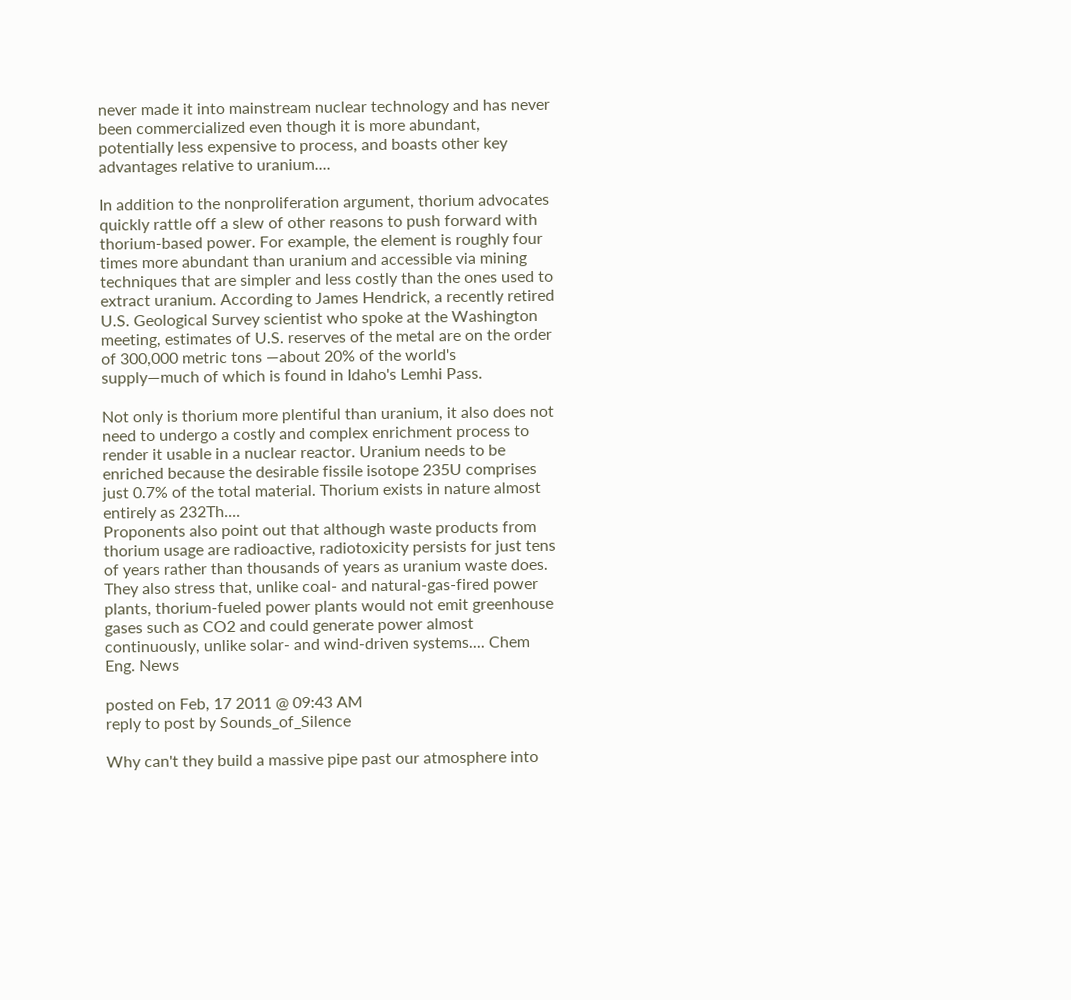never made it into mainstream nuclear technology and has never been commercialized even though it is more abundant, potentially less expensive to process, and boasts other key advantages relative to uranium....

In addition to the nonproliferation argument, thorium advocates quickly rattle off a slew of other reasons to push forward with thorium-based power. For example, the element is roughly four times more abundant than uranium and accessible via mining techniques that are simpler and less costly than the ones used to extract uranium. According to James Hendrick, a recently retired U.S. Geological Survey scientist who spoke at the Washington meeting, estimates of U.S. reserves of the metal are on the order of 300,000 metric tons —about 20% of the world's supply—much of which is found in Idaho's Lemhi Pass.

Not only is thorium more plentiful than uranium, it also does not need to undergo a costly and complex enrichment process to render it usable in a nuclear reactor. Uranium needs to be enriched because the desirable fissile isotope 235U comprises just 0.7% of the total material. Thorium exists in nature almost entirely as 232Th....
Proponents also point out that although waste products from thorium usage are radioactive, radiotoxicity persists for just tens of years rather than thousands of years as uranium waste does. They also stress that, unlike coal- and natural-gas-fired power plants, thorium-fueled power plants would not emit greenhouse gases such as CO2 and could generate power almost continuously, unlike solar- and wind-driven systems.... Chem Eng. News

posted on Feb, 17 2011 @ 09:43 AM
reply to post by Sounds_of_Silence

Why can't they build a massive pipe past our atmosphere into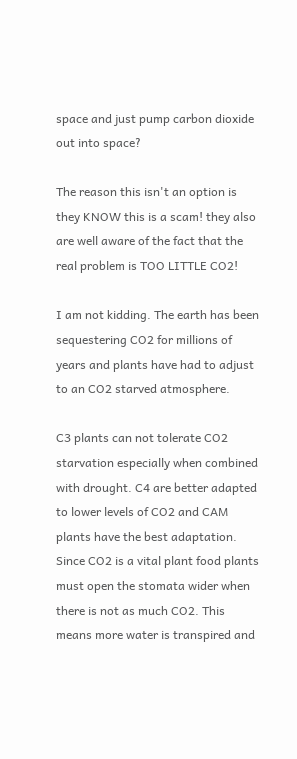space and just pump carbon dioxide out into space?

The reason this isn't an option is they KNOW this is a scam! they also are well aware of the fact that the real problem is TOO LITTLE CO2!

I am not kidding. The earth has been sequestering CO2 for millions of years and plants have had to adjust to an CO2 starved atmosphere.

C3 plants can not tolerate CO2 starvation especially when combined with drought. C4 are better adapted to lower levels of CO2 and CAM plants have the best adaptation. Since CO2 is a vital plant food plants must open the stomata wider when there is not as much CO2. This means more water is transpired and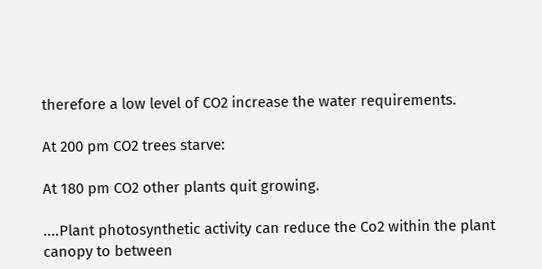therefore a low level of CO2 increase the water requirements.

At 200 pm CO2 trees starve:

At 180 pm CO2 other plants quit growing.

....Plant photosynthetic activity can reduce the Co2 within the plant canopy to between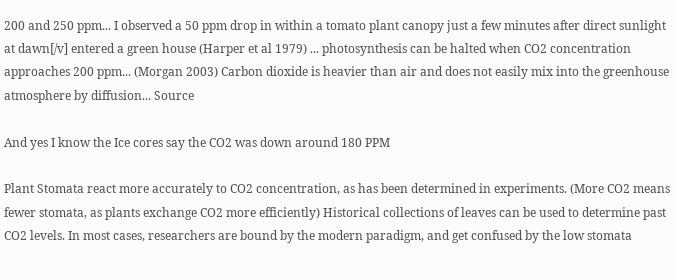200 and 250 ppm... I observed a 50 ppm drop in within a tomato plant canopy just a few minutes after direct sunlight at dawn[/v] entered a green house (Harper et al 1979) ... photosynthesis can be halted when CO2 concentration approaches 200 ppm... (Morgan 2003) Carbon dioxide is heavier than air and does not easily mix into the greenhouse atmosphere by diffusion... Source

And yes I know the Ice cores say the CO2 was down around 180 PPM

Plant Stomata react more accurately to CO2 concentration, as has been determined in experiments. (More CO2 means fewer stomata, as plants exchange CO2 more efficiently) Historical collections of leaves can be used to determine past CO2 levels. In most cases, researchers are bound by the modern paradigm, and get confused by the low stomata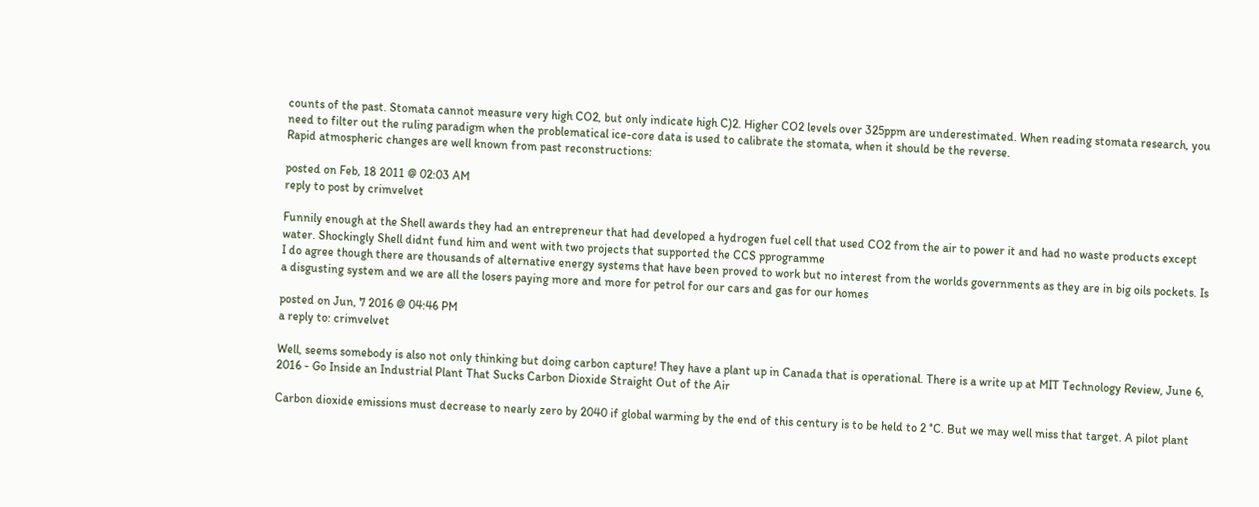counts of the past. Stomata cannot measure very high CO2, but only indicate high C)2. Higher CO2 levels over 325ppm are underestimated. When reading stomata research, you need to filter out the ruling paradigm when the problematical ice-core data is used to calibrate the stomata, when it should be the reverse.
Rapid atmospheric changes are well known from past reconstructions:

posted on Feb, 18 2011 @ 02:03 AM
reply to post by crimvelvet

Funnily enough at the Shell awards they had an entrepreneur that had developed a hydrogen fuel cell that used CO2 from the air to power it and had no waste products except water. Shockingly Shell didnt fund him and went with two projects that supported the CCS pprogramme
I do agree though there are thousands of alternative energy systems that have been proved to work but no interest from the worlds governments as they are in big oils pockets. Is a disgusting system and we are all the losers paying more and more for petrol for our cars and gas for our homes

posted on Jun, 7 2016 @ 04:46 PM
a reply to: crimvelvet

Well, seems somebody is also not only thinking but doing carbon capture! They have a plant up in Canada that is operational. There is a write up at MIT Technology Review, June 6, 2016 - Go Inside an Industrial Plant That Sucks Carbon Dioxide Straight Out of the Air

Carbon dioxide emissions must decrease to nearly zero by 2040 if global warming by the end of this century is to be held to 2 °C. But we may well miss that target. A pilot plant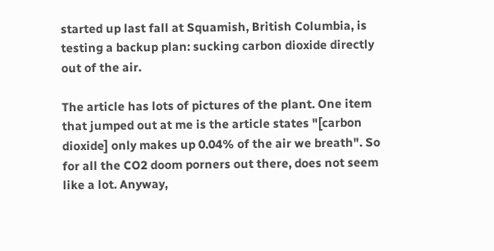started up last fall at Squamish, British Columbia, is testing a backup plan: sucking carbon dioxide directly out of the air.

The article has lots of pictures of the plant. One item that jumped out at me is the article states "[carbon dioxide] only makes up 0.04% of the air we breath". So for all the CO2 doom porners out there, does not seem like a lot. Anyway,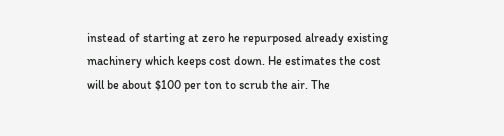instead of starting at zero he repurposed already existing machinery which keeps cost down. He estimates the cost will be about $100 per ton to scrub the air. The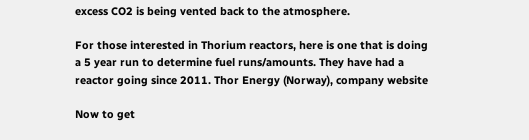excess CO2 is being vented back to the atmosphere.

For those interested in Thorium reactors, here is one that is doing a 5 year run to determine fuel runs/amounts. They have had a reactor going since 2011. Thor Energy (Norway), company website

Now to get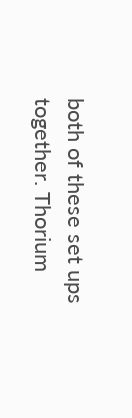both of these set ups together. Thorium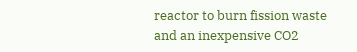reactor to burn fission waste and an inexpensive CO2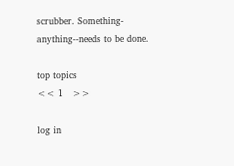scrubber. Something-anything--needs to be done.

top topics
<< 1   >>

log in